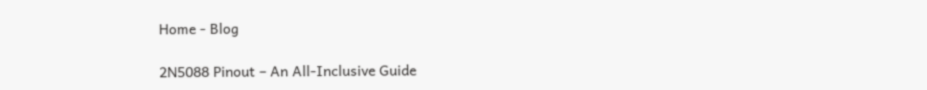Home - Blog

2N5088 Pinout – An All-Inclusive Guide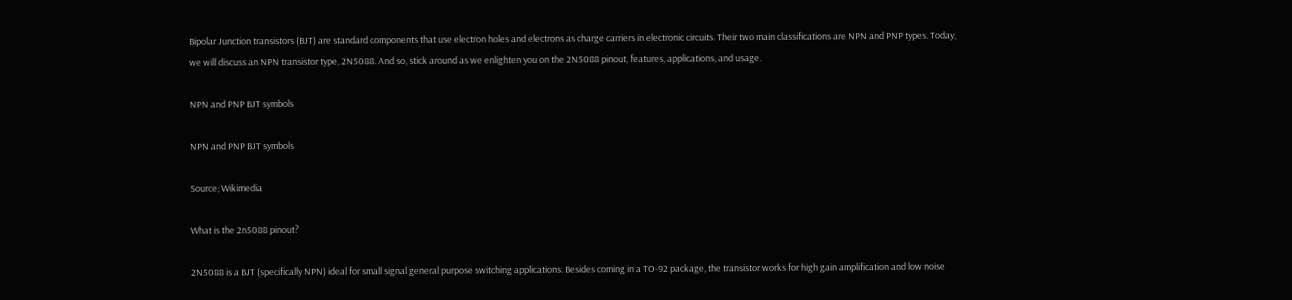Bipolar Junction transistors (BJT) are standard components that use electron holes and electrons as charge carriers in electronic circuits. Their two main classifications are NPN and PNP types. Today, we will discuss an NPN transistor type, 2N5088. And so, stick around as we enlighten you on the 2N5088 pinout, features, applications, and usage.

NPN and PNP BJT symbols

NPN and PNP BJT symbols

Source; Wikimedia

What is the 2n5088 pinout?

2N5088 is a BJT (specifically NPN) ideal for small signal general purpose switching applications. Besides coming in a TO-92 package, the transistor works for high gain amplification and low noise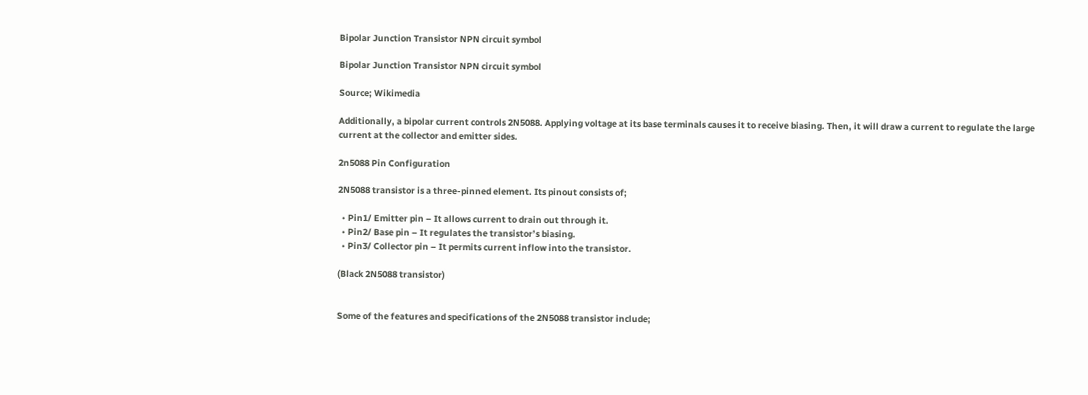Bipolar Junction Transistor NPN circuit symbol

Bipolar Junction Transistor NPN circuit symbol

Source; Wikimedia

Additionally, a bipolar current controls 2N5088. Applying voltage at its base terminals causes it to receive biasing. Then, it will draw a current to regulate the large current at the collector and emitter sides.

2n5088 Pin Configuration

2N5088 transistor is a three-pinned element. Its pinout consists of;

  • Pin1/ Emitter pin – It allows current to drain out through it.
  • Pin2/ Base pin – It regulates the transistor’s biasing.
  • Pin3/ Collector pin – It permits current inflow into the transistor.

(Black 2N5088 transistor)


Some of the features and specifications of the 2N5088 transistor include;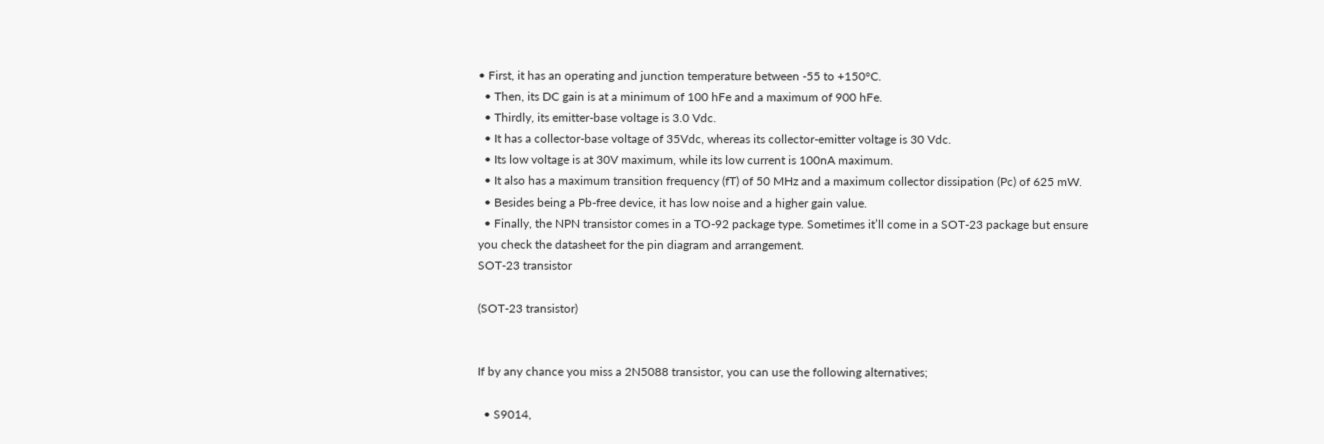• First, it has an operating and junction temperature between -55 to +150°C.
  • Then, its DC gain is at a minimum of 100 hFe and a maximum of 900 hFe.
  • Thirdly, its emitter-base voltage is 3.0 Vdc.
  • It has a collector-base voltage of 35Vdc, whereas its collector-emitter voltage is 30 Vdc.
  • Its low voltage is at 30V maximum, while its low current is 100nA maximum.
  • It also has a maximum transition frequency (fT) of 50 MHz and a maximum collector dissipation (Pc) of 625 mW.
  • Besides being a Pb-free device, it has low noise and a higher gain value.
  • Finally, the NPN transistor comes in a TO-92 package type. Sometimes it’ll come in a SOT-23 package but ensure you check the datasheet for the pin diagram and arrangement.
SOT-23 transistor

(SOT-23 transistor)


If by any chance you miss a 2N5088 transistor, you can use the following alternatives;

  • S9014,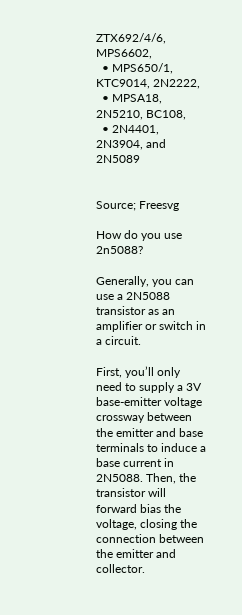ZTX692/4/6, MPS6602,
  • MPS650/1, KTC9014, 2N2222,
  • MPSA18, 2N5210, BC108,
  • 2N4401, 2N3904, and 2N5089


Source; Freesvg

How do you use 2n5088?

Generally, you can use a 2N5088 transistor as an amplifier or switch in a circuit.

First, you’ll only need to supply a 3V base-emitter voltage crossway between the emitter and base terminals to induce a base current in 2N5088. Then, the transistor will forward bias the voltage, closing the connection between the emitter and collector.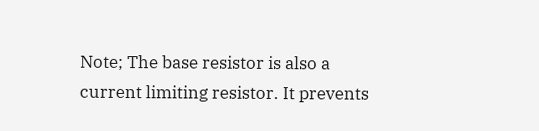Note; The base resistor is also a current limiting resistor. It prevents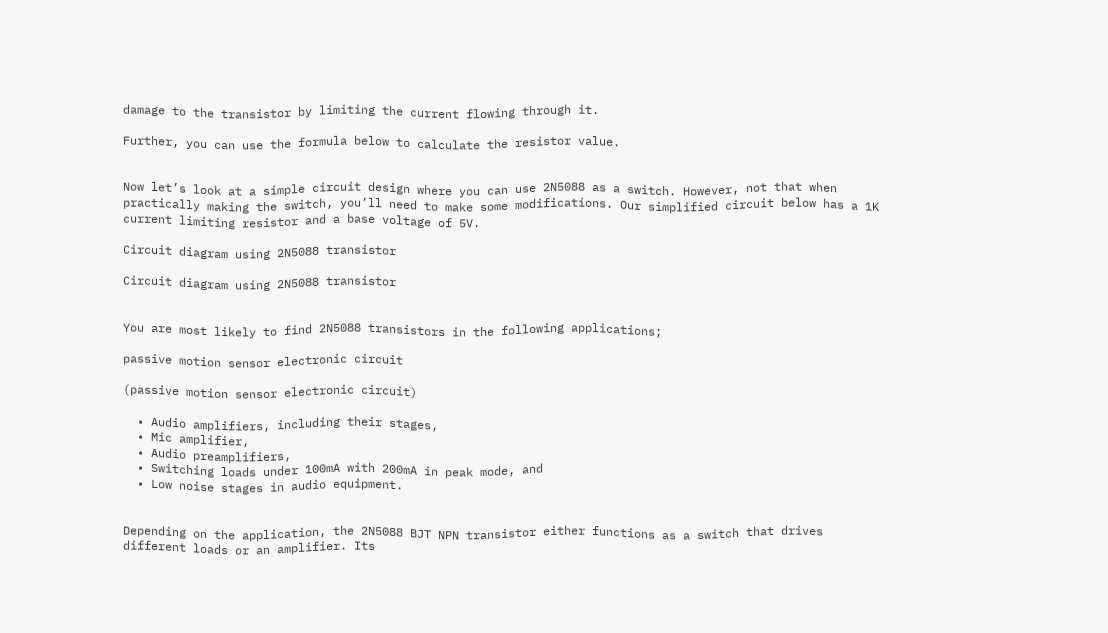damage to the transistor by limiting the current flowing through it.

Further, you can use the formula below to calculate the resistor value.


Now let’s look at a simple circuit design where you can use 2N5088 as a switch. However, not that when practically making the switch, you’ll need to make some modifications. Our simplified circuit below has a 1K current limiting resistor and a base voltage of 5V.

Circuit diagram using 2N5088 transistor

Circuit diagram using 2N5088 transistor


You are most likely to find 2N5088 transistors in the following applications;

passive motion sensor electronic circuit

(passive motion sensor electronic circuit)

  • Audio amplifiers, including their stages,
  • Mic amplifier,
  • Audio preamplifiers,
  • Switching loads under 100mA with 200mA in peak mode, and
  • Low noise stages in audio equipment.


Depending on the application, the 2N5088 BJT NPN transistor either functions as a switch that drives different loads or an amplifier. Its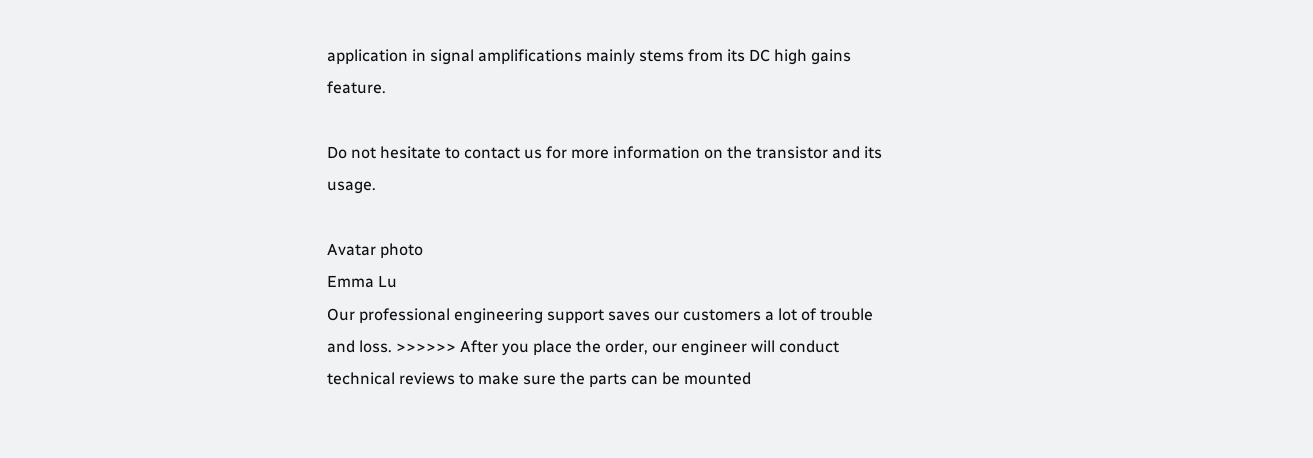application in signal amplifications mainly stems from its DC high gains feature.

Do not hesitate to contact us for more information on the transistor and its usage.

Avatar photo
Emma Lu
Our professional engineering support saves our customers a lot of trouble and loss. >>>>>> After you place the order, our engineer will conduct technical reviews to make sure the parts can be mounted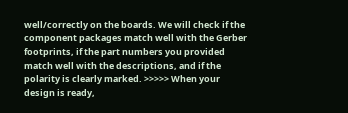well/correctly on the boards. We will check if the component packages match well with the Gerber footprints, if the part numbers you provided match well with the descriptions, and if the polarity is clearly marked. >>>>> When your design is ready,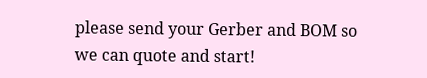please send your Gerber and BOM so we can quote and start!